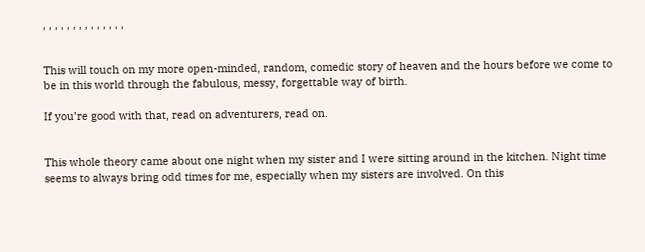, , , , , , , , , , , , , ,


This will touch on my more open-minded, random, comedic story of heaven and the hours before we come to be in this world through the fabulous, messy, forgettable way of birth.

If you’re good with that, read on adventurers, read on.


This whole theory came about one night when my sister and I were sitting around in the kitchen. Night time seems to always bring odd times for me, especially when my sisters are involved. On this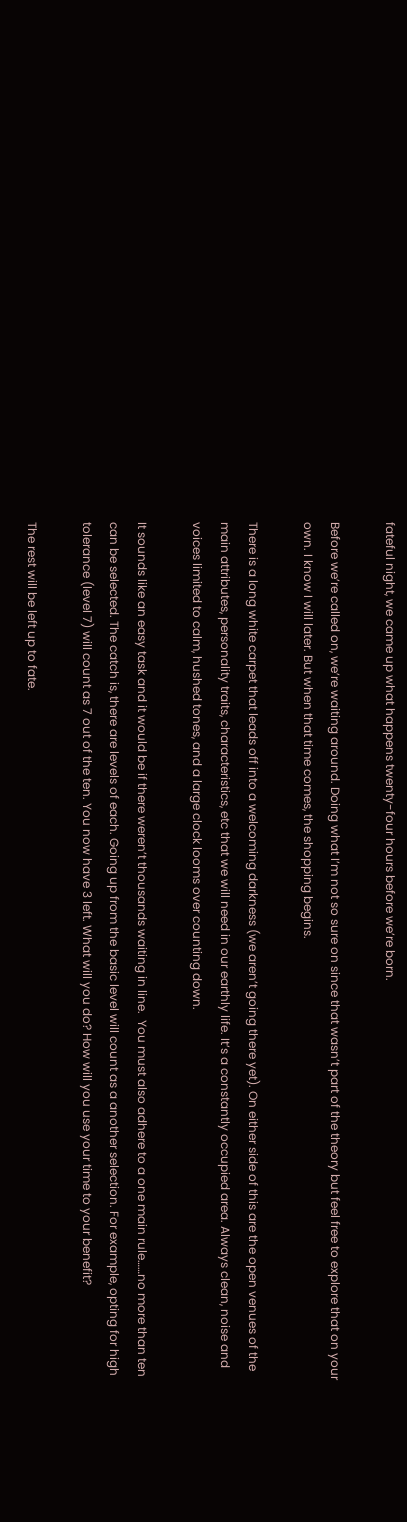fateful night, we came up what happens twenty-four hours before we’re born.

Before we’re called on, we’re waiting around. Doing what I’m not so sure on since that wasn’t part of the theory but feel free to explore that on your own. I know I will later. But when that time comes, the shopping begins.

There is a long white carpet that leads off into a welcoming darkness (we aren’t going there yet). On either side of this are the open venues of the main attributes, personality traits, characteristics, etc that we will need in our earthly life. It’s a constantly occupied area. Always clean, noise and voices limited to calm, hushed tones, and a large clock looms over counting down.

It sounds like an easy task and it would be if there weren’t thousands waiting in line.  You must also adhere to a one main rule……no more than ten can be selected. The catch is, there are levels of each. Going up from the basic level will count as a another selection. For example, opting for high tolerance (level 7) will count as 7 out of the ten. You now have 3 left. What will you do? How will you use your time to your benefit?

The rest will be left up to fate.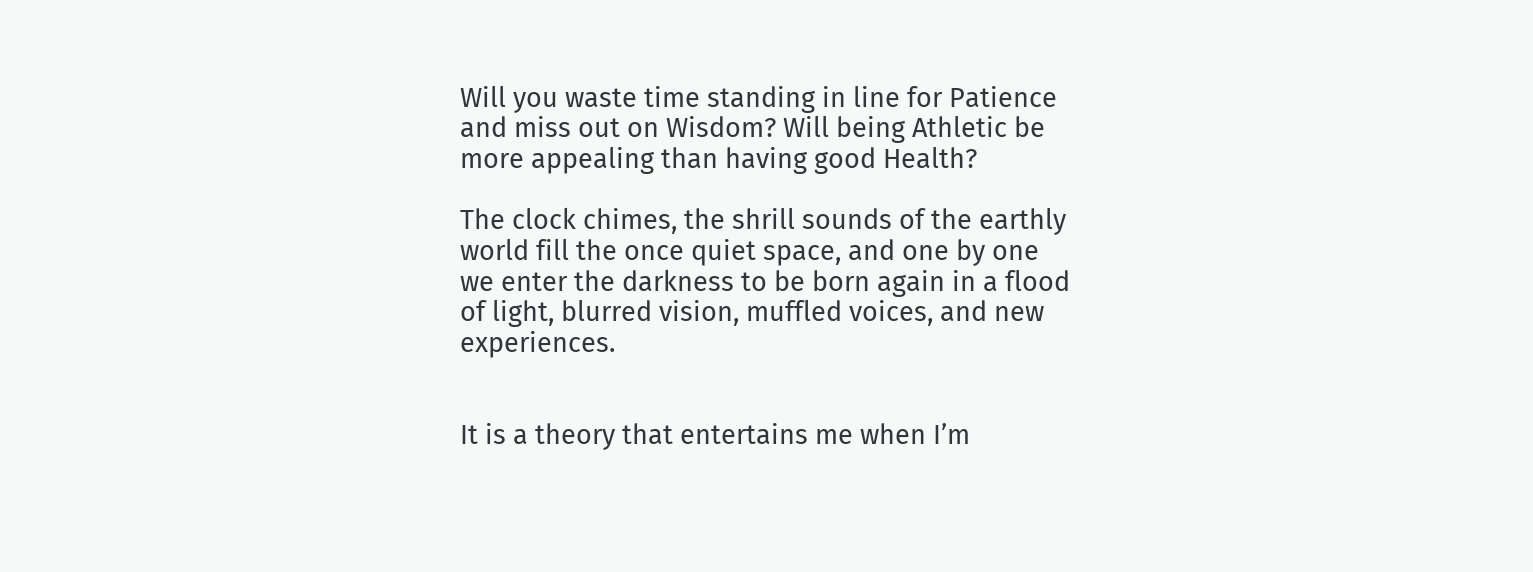Will you waste time standing in line for Patience and miss out on Wisdom? Will being Athletic be more appealing than having good Health?

The clock chimes, the shrill sounds of the earthly world fill the once quiet space, and one by one we enter the darkness to be born again in a flood of light, blurred vision, muffled voices, and new experiences.


It is a theory that entertains me when I’m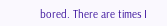bored. There are times I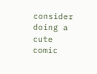consider doing a cute comic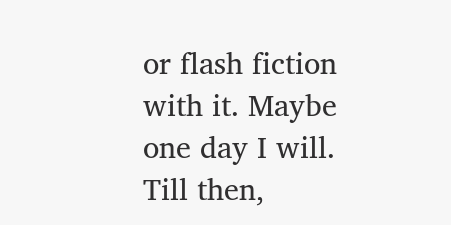or flash fiction with it. Maybe one day I will. Till then,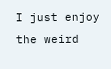I just enjoy the weird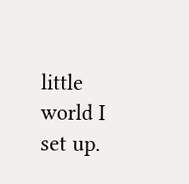little world I set up.